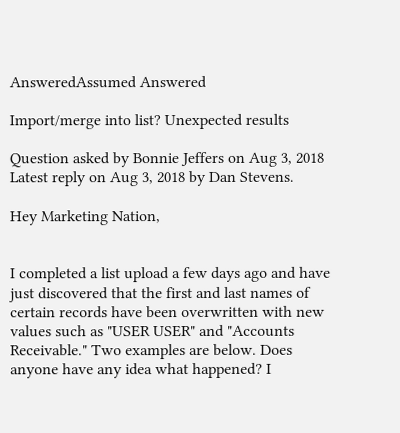AnsweredAssumed Answered

Import/merge into list? Unexpected results

Question asked by Bonnie Jeffers on Aug 3, 2018
Latest reply on Aug 3, 2018 by Dan Stevens.

Hey Marketing Nation,


I completed a list upload a few days ago and have just discovered that the first and last names of certain records have been overwritten with new values such as "USER USER" and "Accounts Receivable." Two examples are below. Does anyone have any idea what happened? I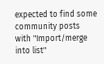expected to find some community posts with "Import/merge into list"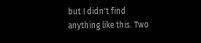but I didn't find anything like this. Two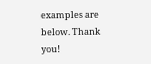examples are below. Thank you!